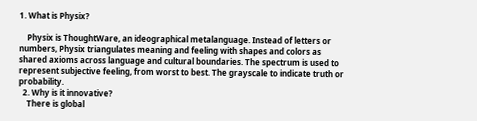1. What is Physix?

    Physix is ThoughtWare, an ideographical metalanguage. Instead of letters or numbers, Physix triangulates meaning and feeling with shapes and colors as shared axioms across language and cultural boundaries. The spectrum is used to represent subjective feeling, from worst to best. The grayscale to indicate truth or probability.
  2. Why is it innovative?
    There is global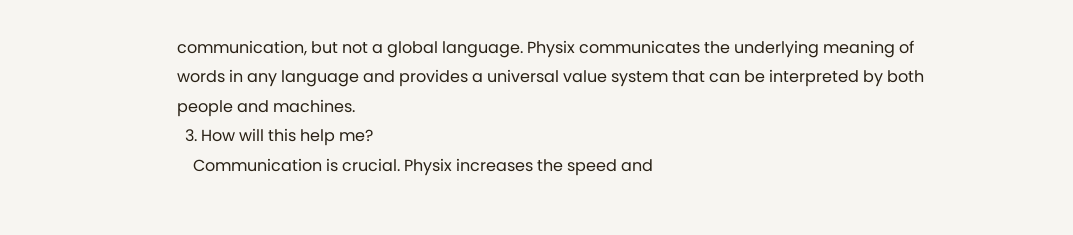communication, but not a global language. Physix communicates the underlying meaning of words in any language and provides a universal value system that can be interpreted by both people and machines.
  3. How will this help me?
    Communication is crucial. Physix increases the speed and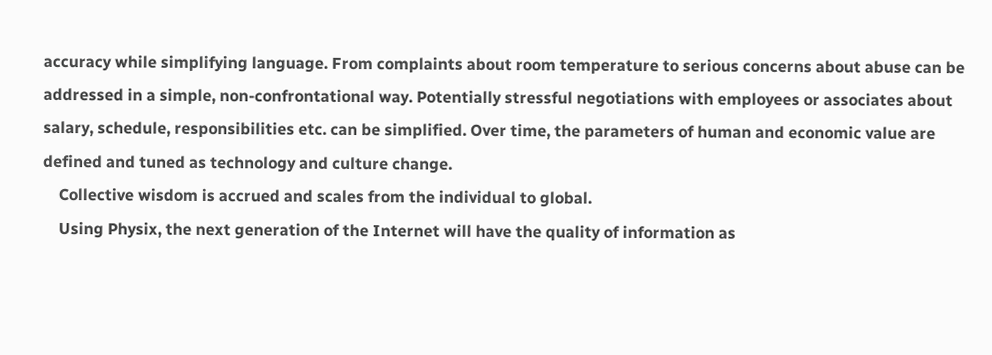accuracy while simplifying language. From complaints about room temperature to serious concerns about abuse can be addressed in a simple, non-confrontational way. Potentially stressful negotiations with employees or associates about salary, schedule, responsibilities etc. can be simplified. Over time, the parameters of human and economic value are defined and tuned as technology and culture change.
    Collective wisdom is accrued and scales from the individual to global.
    Using Physix, the next generation of the Internet will have the quality of information as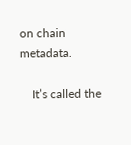on chain metadata.

    It’s called the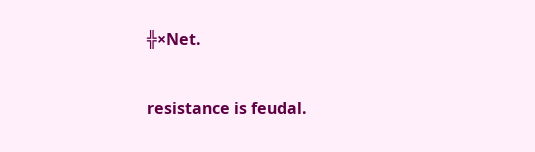╬×Net.

resistance is feudal.